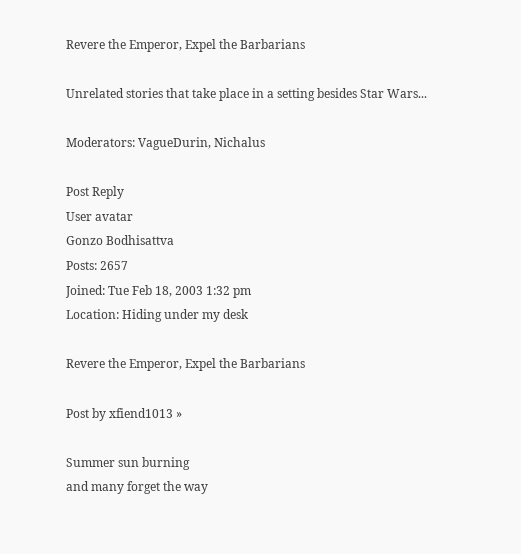Revere the Emperor, Expel the Barbarians

Unrelated stories that take place in a setting besides Star Wars...

Moderators: VagueDurin, Nichalus

Post Reply
User avatar
Gonzo Bodhisattva
Posts: 2657
Joined: Tue Feb 18, 2003 1:32 pm
Location: Hiding under my desk

Revere the Emperor, Expel the Barbarians

Post by xfiend1013 »

Summer sun burning
and many forget the way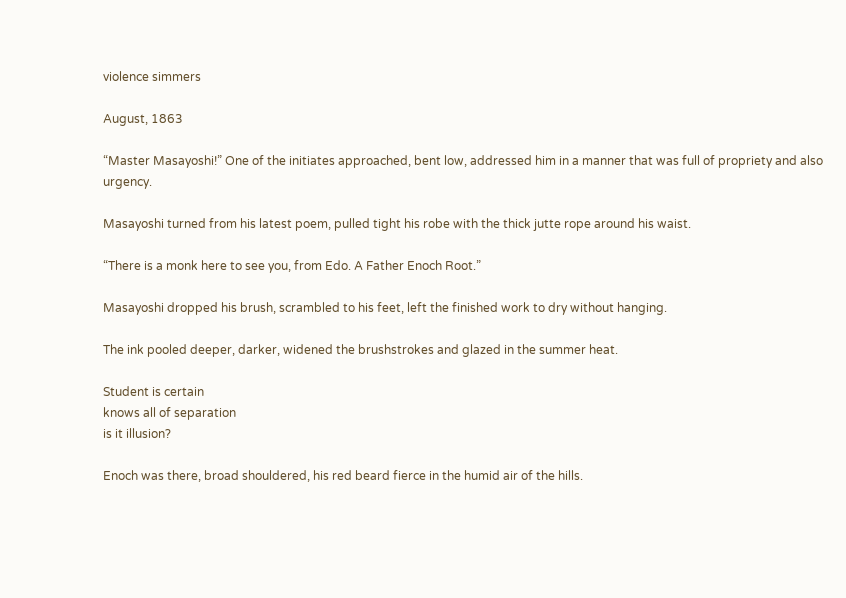violence simmers

August, 1863

“Master Masayoshi!” One of the initiates approached, bent low, addressed him in a manner that was full of propriety and also urgency.

Masayoshi turned from his latest poem, pulled tight his robe with the thick jutte rope around his waist.

“There is a monk here to see you, from Edo. A Father Enoch Root.”

Masayoshi dropped his brush, scrambled to his feet, left the finished work to dry without hanging.

The ink pooled deeper, darker, widened the brushstrokes and glazed in the summer heat.

Student is certain
knows all of separation
is it illusion?

Enoch was there, broad shouldered, his red beard fierce in the humid air of the hills.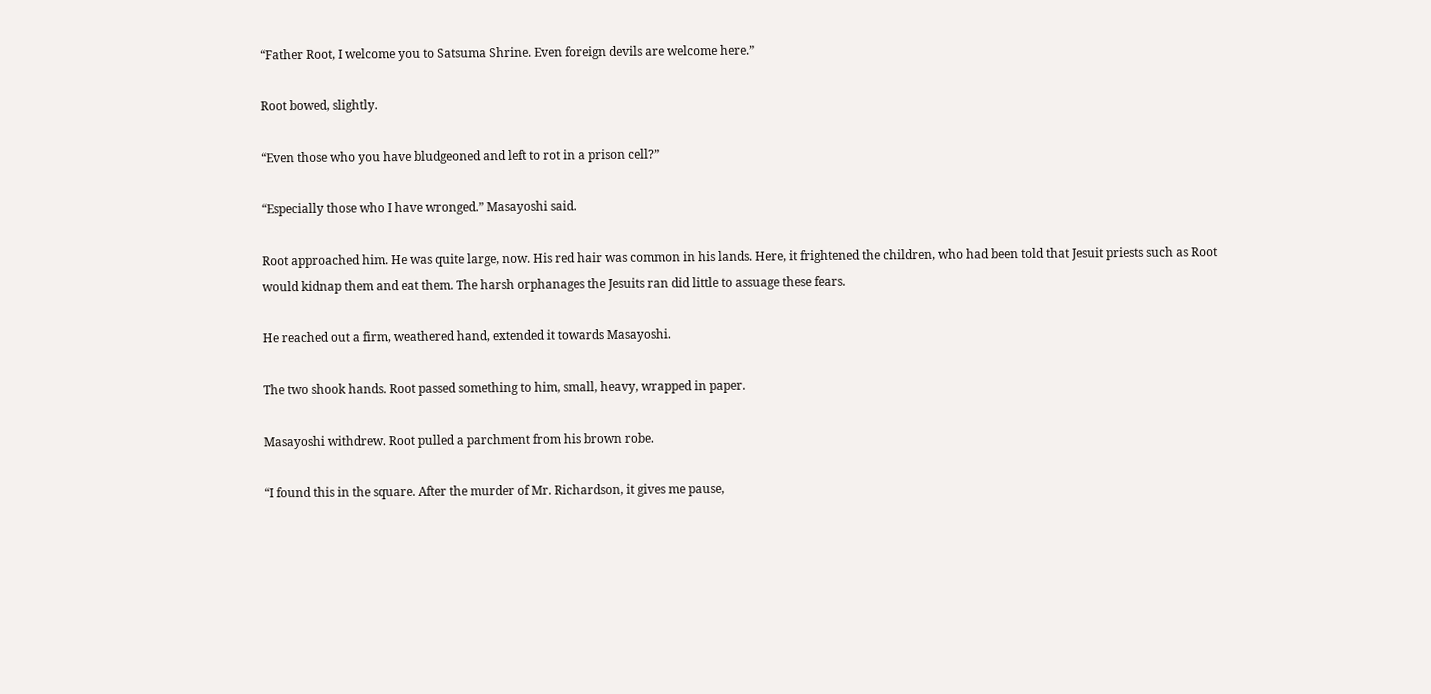“Father Root, I welcome you to Satsuma Shrine. Even foreign devils are welcome here.”

Root bowed, slightly.

“Even those who you have bludgeoned and left to rot in a prison cell?”

“Especially those who I have wronged.” Masayoshi said.

Root approached him. He was quite large, now. His red hair was common in his lands. Here, it frightened the children, who had been told that Jesuit priests such as Root would kidnap them and eat them. The harsh orphanages the Jesuits ran did little to assuage these fears.

He reached out a firm, weathered hand, extended it towards Masayoshi.

The two shook hands. Root passed something to him, small, heavy, wrapped in paper.

Masayoshi withdrew. Root pulled a parchment from his brown robe.

“I found this in the square. After the murder of Mr. Richardson, it gives me pause,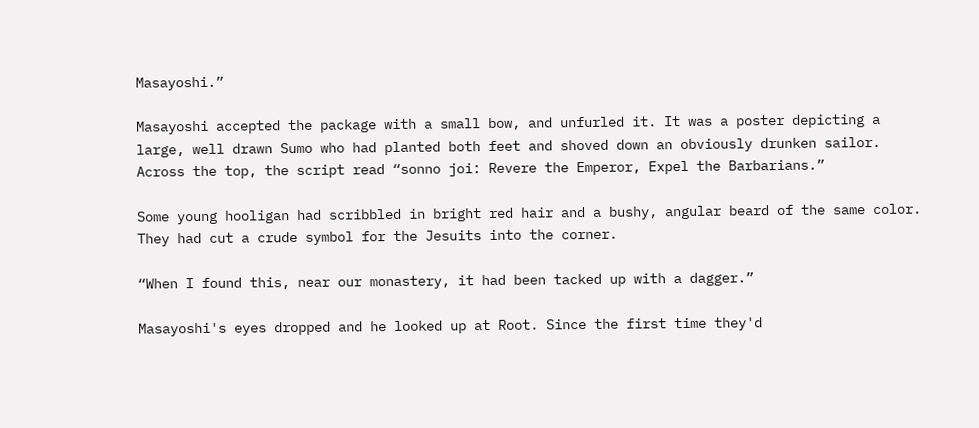Masayoshi.”

Masayoshi accepted the package with a small bow, and unfurled it. It was a poster depicting a large, well drawn Sumo who had planted both feet and shoved down an obviously drunken sailor. Across the top, the script read “sonno joi: Revere the Emperor, Expel the Barbarians.”

Some young hooligan had scribbled in bright red hair and a bushy, angular beard of the same color. They had cut a crude symbol for the Jesuits into the corner.

“When I found this, near our monastery, it had been tacked up with a dagger.”

Masayoshi's eyes dropped and he looked up at Root. Since the first time they'd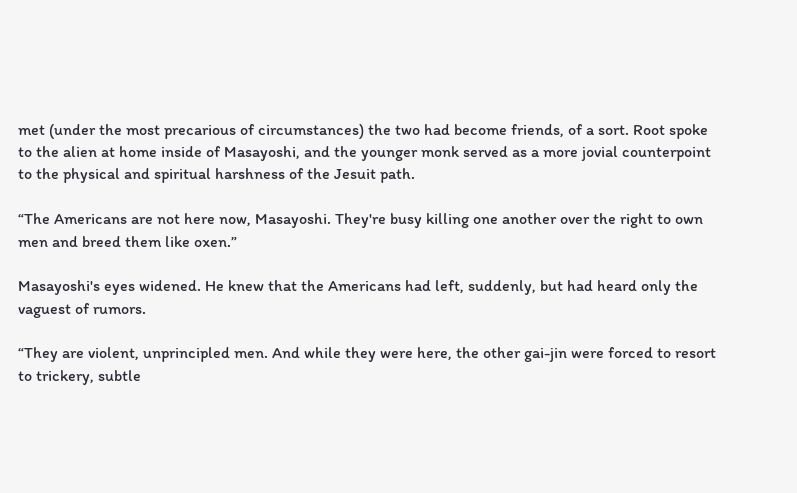met (under the most precarious of circumstances) the two had become friends, of a sort. Root spoke to the alien at home inside of Masayoshi, and the younger monk served as a more jovial counterpoint to the physical and spiritual harshness of the Jesuit path.

“The Americans are not here now, Masayoshi. They're busy killing one another over the right to own men and breed them like oxen.”

Masayoshi's eyes widened. He knew that the Americans had left, suddenly, but had heard only the vaguest of rumors.

“They are violent, unprincipled men. And while they were here, the other gai-jin were forced to resort to trickery, subtle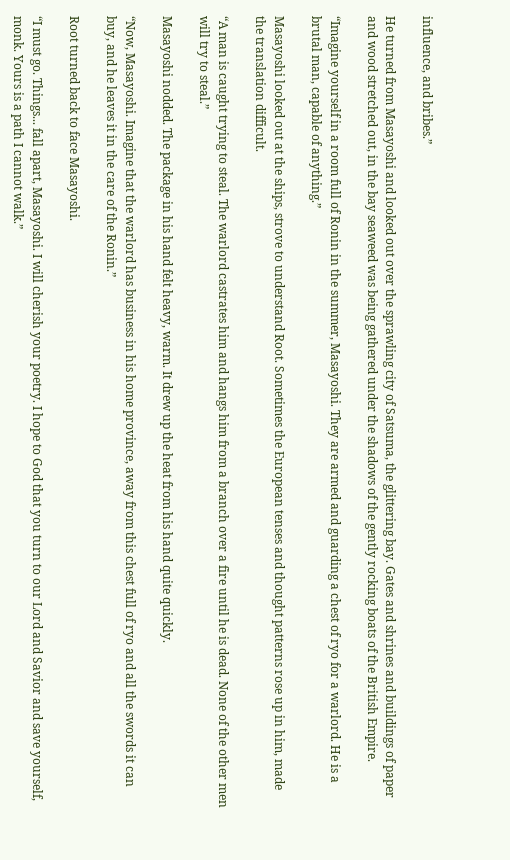influence, and bribes.”

He turned from Masayoshi and looked out over the sprawling city of Satsuma, the glittering bay. Gates and shrines and buildings of paper and wood stretched out, in the bay seaweed was being gathered under the shadows of the gently rocking boats of the British Empire.

“Imagine yourself in a room full of Ronin in the summer, Masayoshi. They are armed and guarding a chest of ryo for a warlord. He is a brutal man, capable of anything.”

Masayoshi looked out at the ships, strove to understand Root. Sometimes the European tenses and thought patterns rose up in him, made the translation difficult.

“A man is caught trying to steal. The warlord castrates him and hangs him from a branch over a fire until he is dead. None of the other men will try to steal.”

Masayoshi nodded. The package in his hand felt heavy, warm. It drew up the heat from his hand quite quickly.

“Now, Masayoshi. Imagine that the warlord has business in his home province, away from this chest full of ryo and all the swords it can buy, and he leaves it in the care of the Ronin.”

Root turned back to face Masayoshi.

“I must go. Things... fall apart, Masayoshi. I will cherish your poetry. I hope to God that you turn to our Lord and Savior and save yourself, monk. Yours is a path I cannot walk.”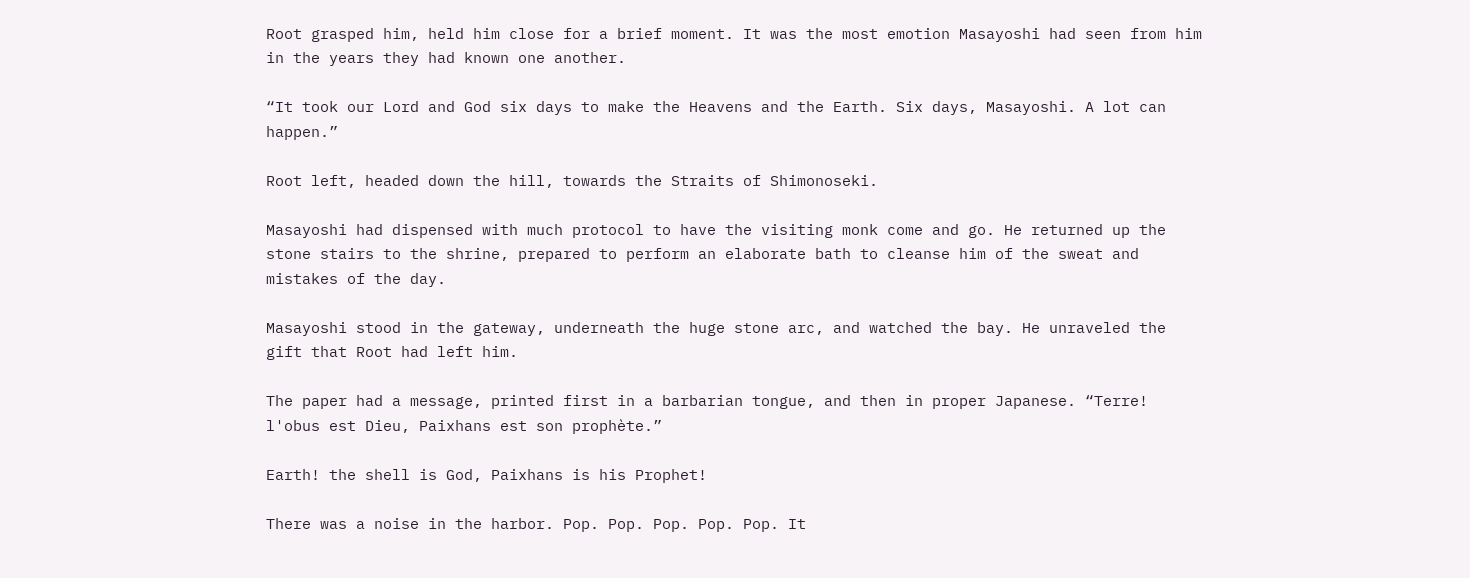Root grasped him, held him close for a brief moment. It was the most emotion Masayoshi had seen from him in the years they had known one another.

“It took our Lord and God six days to make the Heavens and the Earth. Six days, Masayoshi. A lot can happen.”

Root left, headed down the hill, towards the Straits of Shimonoseki.

Masayoshi had dispensed with much protocol to have the visiting monk come and go. He returned up the stone stairs to the shrine, prepared to perform an elaborate bath to cleanse him of the sweat and mistakes of the day.

Masayoshi stood in the gateway, underneath the huge stone arc, and watched the bay. He unraveled the gift that Root had left him.

The paper had a message, printed first in a barbarian tongue, and then in proper Japanese. “Terre! l'obus est Dieu, Paixhans est son prophète.”

Earth! the shell is God, Paixhans is his Prophet!

There was a noise in the harbor. Pop. Pop. Pop. Pop. Pop. It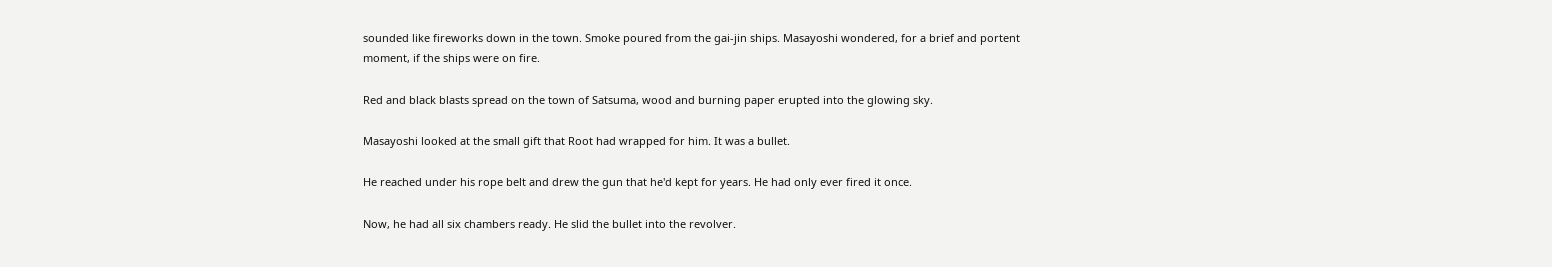sounded like fireworks down in the town. Smoke poured from the gai-jin ships. Masayoshi wondered, for a brief and portent moment, if the ships were on fire.

Red and black blasts spread on the town of Satsuma, wood and burning paper erupted into the glowing sky.

Masayoshi looked at the small gift that Root had wrapped for him. It was a bullet.

He reached under his rope belt and drew the gun that he'd kept for years. He had only ever fired it once.

Now, he had all six chambers ready. He slid the bullet into the revolver.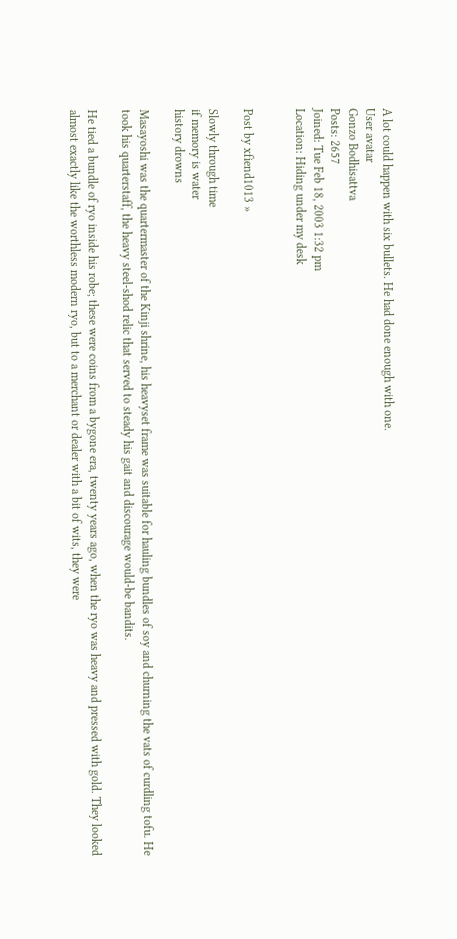A lot could happen with six bullets. He had done enough with one.
User avatar
Gonzo Bodhisattva
Posts: 2657
Joined: Tue Feb 18, 2003 1:32 pm
Location: Hiding under my desk


Post by xfiend1013 »

Slowly through time
if memory is water
history drowns

Masayoshi was the quartermaster of the Kinji shrine, his heavyset frame was suitable for hauling bundles of soy and churning the vats of curdling tofu. He took his quarterstaff, the heavy steel-shod relic that served to steady his gait and discourage would-be bandits.

He tied a bundle of ryo inside his robe; these were coins from a bygone era, twenty years ago, when the ryo was heavy and pressed with gold. They looked almost exactly like the worthless modern ryo, but to a merchant or dealer with a bit of wits, they were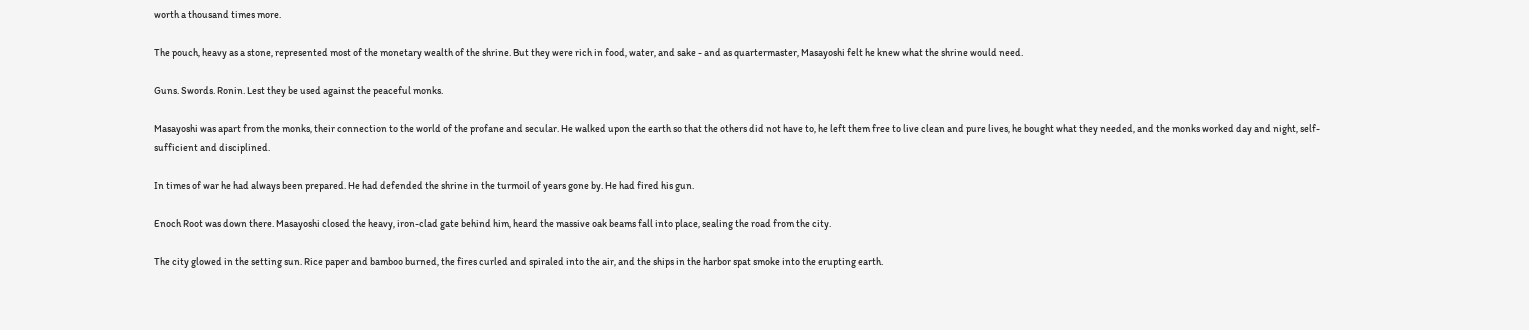worth a thousand times more.

The pouch, heavy as a stone, represented most of the monetary wealth of the shrine. But they were rich in food, water, and sake - and as quartermaster, Masayoshi felt he knew what the shrine would need.

Guns. Swords. Ronin. Lest they be used against the peaceful monks.

Masayoshi was apart from the monks, their connection to the world of the profane and secular. He walked upon the earth so that the others did not have to, he left them free to live clean and pure lives, he bought what they needed, and the monks worked day and night, self-sufficient and disciplined.

In times of war he had always been prepared. He had defended the shrine in the turmoil of years gone by. He had fired his gun.

Enoch Root was down there. Masayoshi closed the heavy, iron-clad gate behind him, heard the massive oak beams fall into place, sealing the road from the city.

The city glowed in the setting sun. Rice paper and bamboo burned, the fires curled and spiraled into the air, and the ships in the harbor spat smoke into the erupting earth.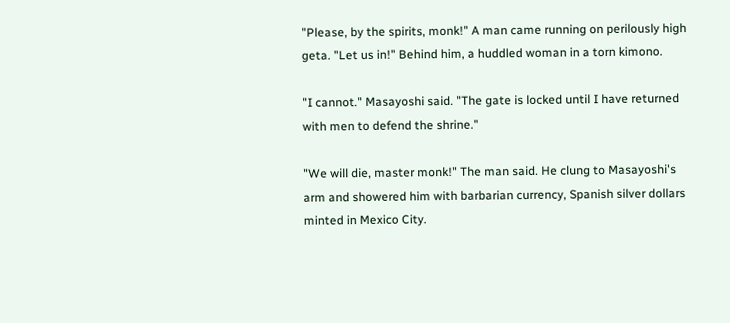"Please, by the spirits, monk!" A man came running on perilously high geta. "Let us in!" Behind him, a huddled woman in a torn kimono.

"I cannot." Masayoshi said. "The gate is locked until I have returned with men to defend the shrine."

"We will die, master monk!" The man said. He clung to Masayoshi's arm and showered him with barbarian currency, Spanish silver dollars minted in Mexico City.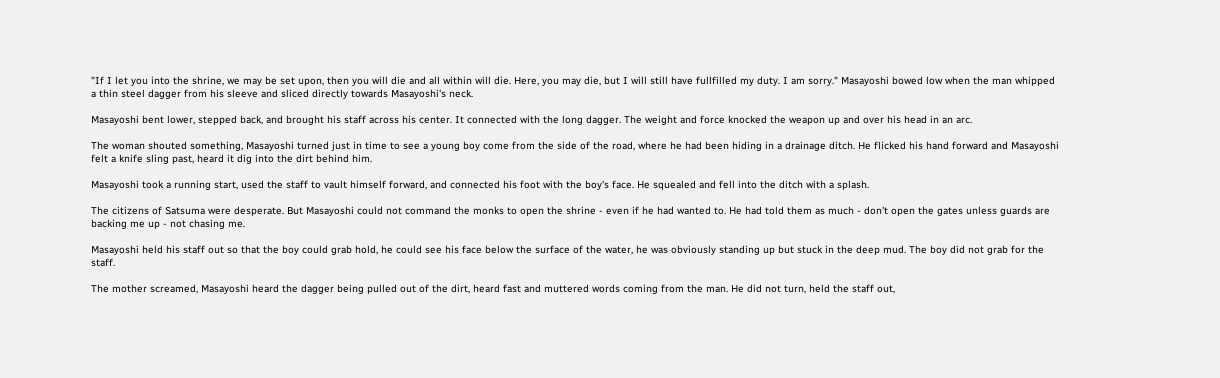"If I let you into the shrine, we may be set upon, then you will die and all within will die. Here, you may die, but I will still have fullfilled my duty. I am sorry." Masayoshi bowed low when the man whipped a thin steel dagger from his sleeve and sliced directly towards Masayoshi's neck.

Masayoshi bent lower, stepped back, and brought his staff across his center. It connected with the long dagger. The weight and force knocked the weapon up and over his head in an arc.

The woman shouted something, Masayoshi turned just in time to see a young boy come from the side of the road, where he had been hiding in a drainage ditch. He flicked his hand forward and Masayoshi felt a knife sling past, heard it dig into the dirt behind him.

Masayoshi took a running start, used the staff to vault himself forward, and connected his foot with the boy's face. He squealed and fell into the ditch with a splash.

The citizens of Satsuma were desperate. But Masayoshi could not command the monks to open the shrine - even if he had wanted to. He had told them as much - don't open the gates unless guards are backing me up - not chasing me.

Masayoshi held his staff out so that the boy could grab hold, he could see his face below the surface of the water, he was obviously standing up but stuck in the deep mud. The boy did not grab for the staff.

The mother screamed, Masayoshi heard the dagger being pulled out of the dirt, heard fast and muttered words coming from the man. He did not turn, held the staff out,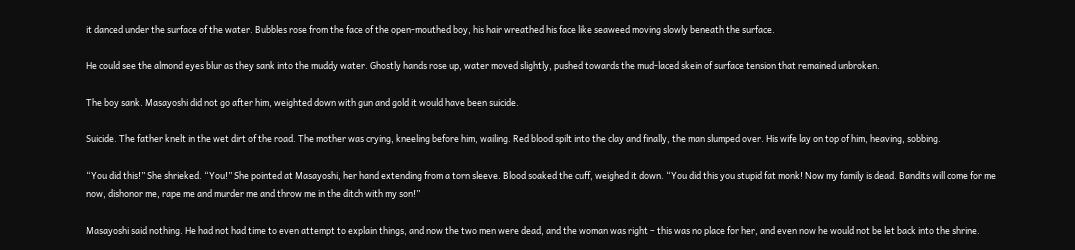it danced under the surface of the water. Bubbles rose from the face of the open-mouthed boy, his hair wreathed his face like seaweed moving slowly beneath the surface.

He could see the almond eyes blur as they sank into the muddy water. Ghostly hands rose up, water moved slightly, pushed towards the mud-laced skein of surface tension that remained unbroken.

The boy sank. Masayoshi did not go after him, weighted down with gun and gold it would have been suicide.

Suicide. The father knelt in the wet dirt of the road. The mother was crying, kneeling before him, wailing. Red blood spilt into the clay and finally, the man slumped over. His wife lay on top of him, heaving, sobbing.

“You did this!” She shrieked. “You!” She pointed at Masayoshi, her hand extending from a torn sleeve. Blood soaked the cuff, weighed it down. “You did this you stupid fat monk! Now my family is dead. Bandits will come for me now, dishonor me, rape me and murder me and throw me in the ditch with my son!”

Masayoshi said nothing. He had not had time to even attempt to explain things, and now the two men were dead, and the woman was right – this was no place for her, and even now he would not be let back into the shrine.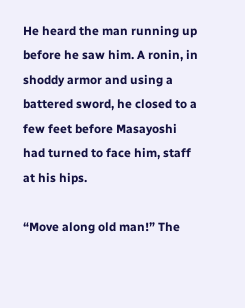He heard the man running up before he saw him. A ronin, in shoddy armor and using a battered sword, he closed to a few feet before Masayoshi had turned to face him, staff at his hips.

“Move along old man!” The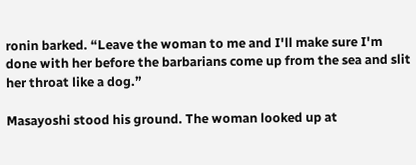ronin barked. “Leave the woman to me and I'll make sure I'm done with her before the barbarians come up from the sea and slit her throat like a dog.”

Masayoshi stood his ground. The woman looked up at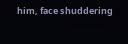him, face shuddering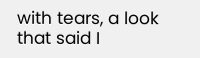with tears, a look that said I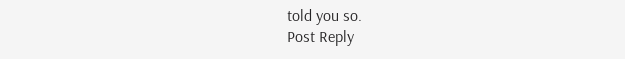told you so.
Post Reply